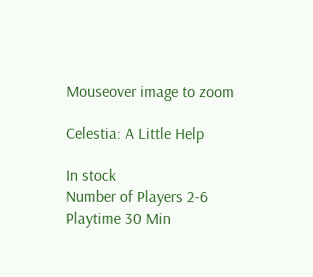Mouseover image to zoom

Celestia: A Little Help

In stock
Number of Players 2-6
Playtime 30 Min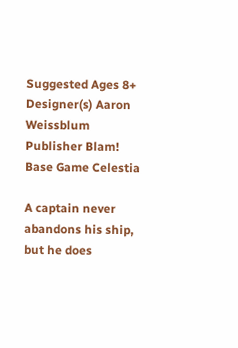Suggested Ages 8+
Designer(s) Aaron Weissblum
Publisher Blam!
Base Game Celestia

A captain never abandons his ship, but he does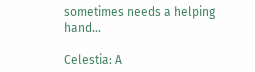sometimes needs a helping hand...

Celestia: A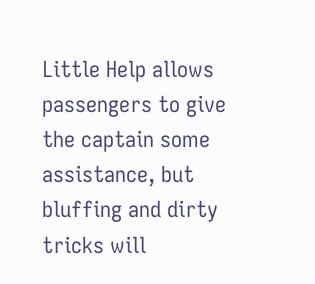Little Help allows passengers to give the captain some assistance, but bluffing and dirty tricks will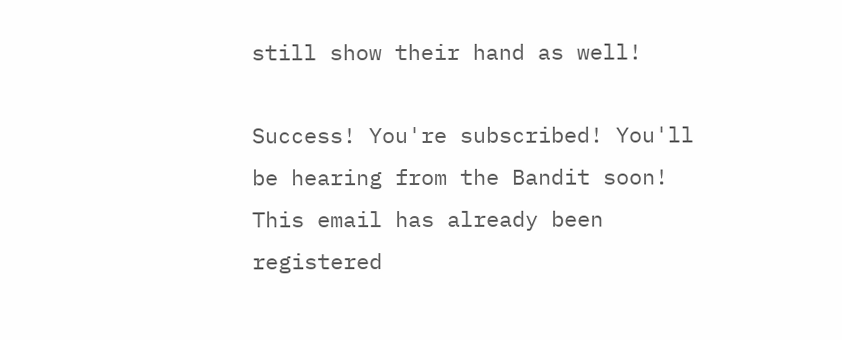still show their hand as well!

Success! You're subscribed! You'll be hearing from the Bandit soon!
This email has already been registered